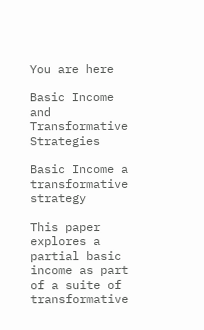You are here

Basic Income and Transformative Strategies

Basic Income a transformative strategy

This paper explores a partial basic income as part of a suite of transformative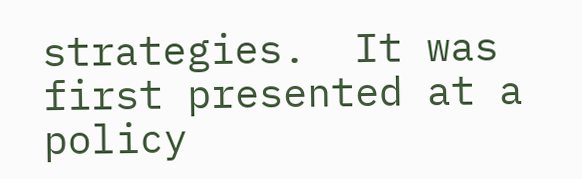strategies.  It was first presented at a policy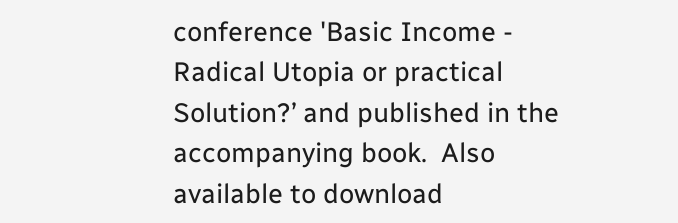conference 'Basic Income - Radical Utopia or practical Solution?’ and published in the accompanying book.  Also available to download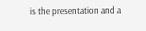is the presentation and a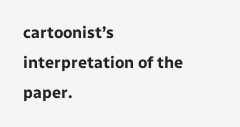cartoonist’s interpretation of the paper.